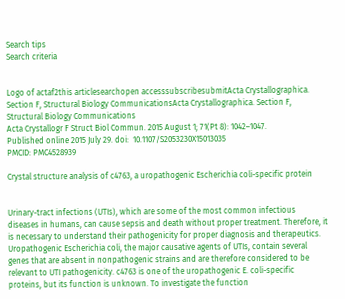Search tips
Search criteria


Logo of actaf2this articlesearchopen accesssubscribesubmitActa Crystallographica. Section F, Structural Biology CommunicationsActa Crystallographica. Section F, Structural Biology Communications
Acta Crystallogr F Struct Biol Commun. 2015 August 1; 71(Pt 8): 1042–1047.
Published online 2015 July 29. doi:  10.1107/S2053230X15013035
PMCID: PMC4528939

Crystal structure analysis of c4763, a uropathogenic Escherichia coli-specific protein


Urinary-tract infections (UTIs), which are some of the most common infectious diseases in humans, can cause sepsis and death without proper treatment. Therefore, it is necessary to understand their pathogenicity for proper diagnosis and therapeutics. Uropathogenic Escherichia coli, the major causative agents of UTIs, contain several genes that are absent in nonpathogenic strains and are therefore considered to be relevant to UTI pathogenicity. c4763 is one of the uropathogenic E. coli-specific proteins, but its function is unknown. To investigate the function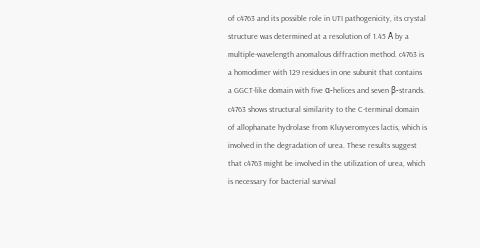of c4763 and its possible role in UTI pathogenicity, its crystal structure was determined at a resolution of 1.45 Å by a multiple-wavelength anomalous diffraction method. c4763 is a homodimer with 129 residues in one subunit that contains a GGCT-like domain with five α-helices and seven β-strands. c4763 shows structural similarity to the C-terminal domain of allophanate hydrolase from Kluyveromyces lactis, which is involved in the degradation of urea. These results suggest that c4763 might be involved in the utilization of urea, which is necessary for bacterial survival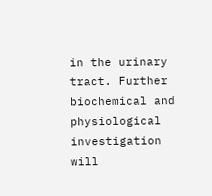in the urinary tract. Further biochemical and physiological investigation will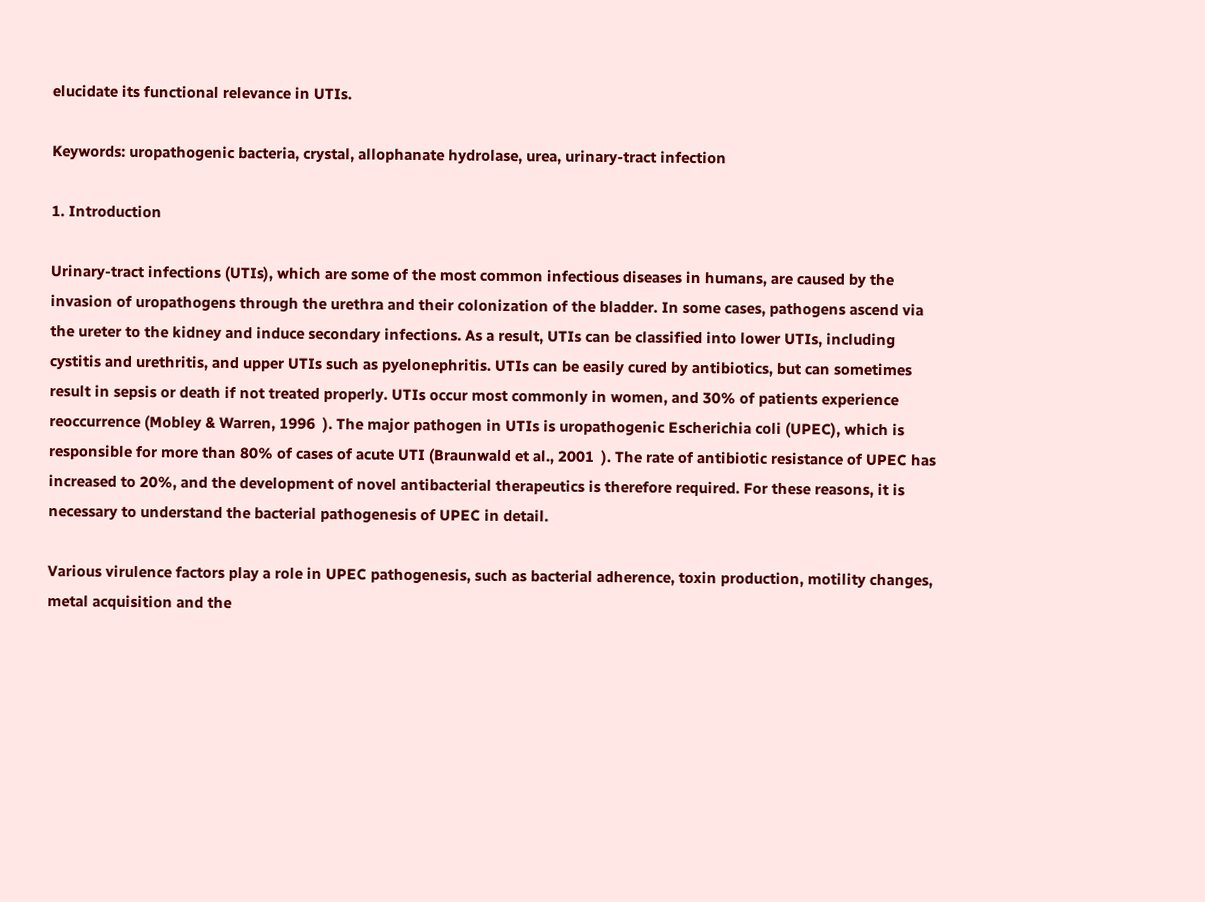elucidate its functional relevance in UTIs.

Keywords: uropathogenic bacteria, crystal, allophanate hydrolase, urea, urinary-tract infection

1. Introduction

Urinary-tract infections (UTIs), which are some of the most common infectious diseases in humans, are caused by the invasion of uropathogens through the urethra and their colonization of the bladder. In some cases, pathogens ascend via the ureter to the kidney and induce secondary infections. As a result, UTIs can be classified into lower UTIs, including cystitis and urethritis, and upper UTIs such as pyelonephritis. UTIs can be easily cured by antibiotics, but can sometimes result in sepsis or death if not treated properly. UTIs occur most commonly in women, and 30% of patients experience reoccurrence (Mobley & Warren, 1996  ). The major pathogen in UTIs is uropathogenic Escherichia coli (UPEC), which is responsible for more than 80% of cases of acute UTI (Braunwald et al., 2001  ). The rate of antibiotic resistance of UPEC has increased to 20%, and the development of novel antibacterial therapeutics is therefore required. For these reasons, it is necessary to understand the bacterial pathogenesis of UPEC in detail.

Various virulence factors play a role in UPEC pathogenesis, such as bacterial adherence, toxin production, motility changes, metal acquisition and the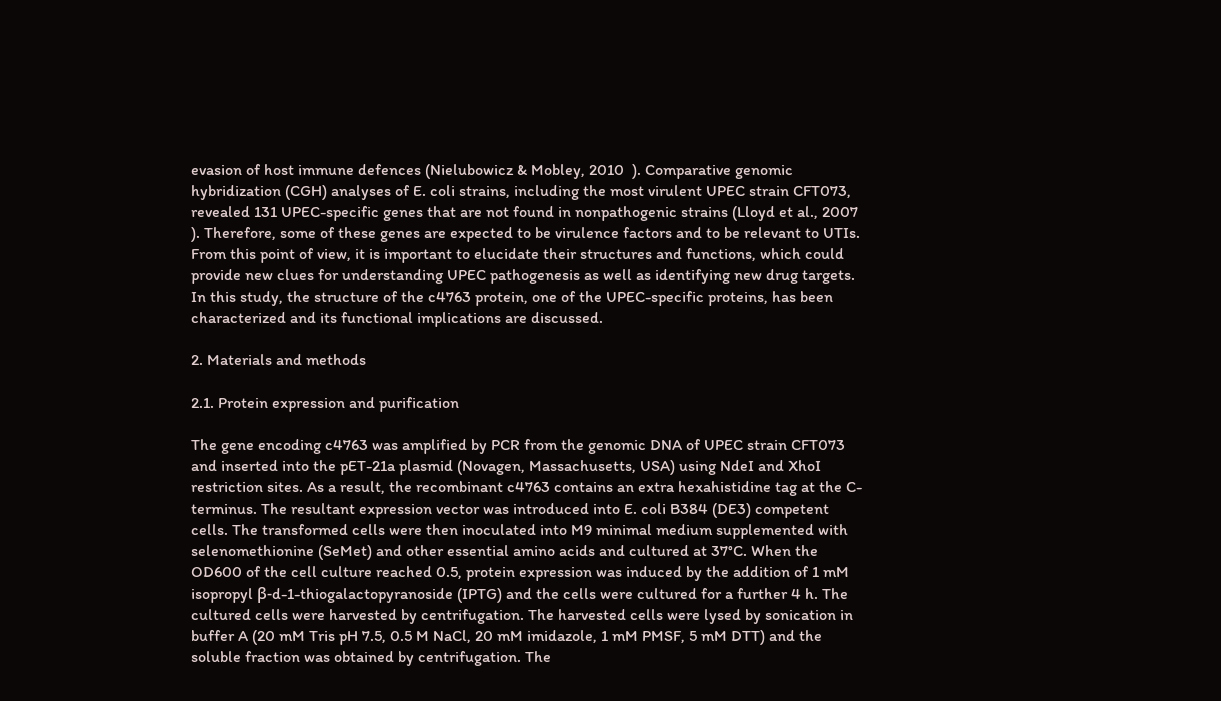evasion of host immune defences (Nielubowicz & Mobley, 2010  ). Comparative genomic hybridization (CGH) analyses of E. coli strains, including the most virulent UPEC strain CFT073, revealed 131 UPEC-specific genes that are not found in nonpathogenic strains (Lloyd et al., 2007  ). Therefore, some of these genes are expected to be virulence factors and to be relevant to UTIs. From this point of view, it is important to elucidate their structures and functions, which could provide new clues for understanding UPEC pathogenesis as well as identifying new drug targets. In this study, the structure of the c4763 protein, one of the UPEC-specific proteins, has been characterized and its functional implications are discussed.

2. Materials and methods

2.1. Protein expression and purification

The gene encoding c4763 was amplified by PCR from the genomic DNA of UPEC strain CFT073 and inserted into the pET-21a plasmid (Novagen, Massachusetts, USA) using NdeI and XhoI restriction sites. As a result, the recombinant c4763 contains an extra hexahistidine tag at the C-terminus. The resultant expression vector was introduced into E. coli B384 (DE3) competent cells. The transformed cells were then inoculated into M9 minimal medium supplemented with selenomethionine (SeMet) and other essential amino acids and cultured at 37°C. When the OD600 of the cell culture reached 0.5, protein expression was induced by the addition of 1 mM isopropyl β-d-1-thiogalactopyranoside (IPTG) and the cells were cultured for a further 4 h. The cultured cells were harvested by centrifugation. The harvested cells were lysed by sonication in buffer A (20 mM Tris pH 7.5, 0.5 M NaCl, 20 mM imidazole, 1 mM PMSF, 5 mM DTT) and the soluble fraction was obtained by centrifugation. The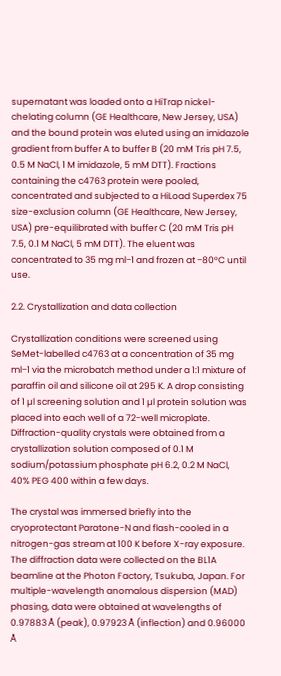supernatant was loaded onto a HiTrap nickel-chelating column (GE Healthcare, New Jersey, USA) and the bound protein was eluted using an imidazole gradient from buffer A to buffer B (20 mM Tris pH 7.5, 0.5 M NaCl, 1 M imidazole, 5 mM DTT). Fractions containing the c4763 protein were pooled, concentrated and subjected to a HiLoad Superdex 75 size-exclusion column (GE Healthcare, New Jersey, USA) pre-equilibrated with buffer C (20 mM Tris pH 7.5, 0.1 M NaCl, 5 mM DTT). The eluent was concentrated to 35 mg ml−1 and frozen at −80°C until use.

2.2. Crystallization and data collection

Crystallization conditions were screened using SeMet-labelled c4763 at a concentration of 35 mg ml−1 via the microbatch method under a 1:1 mixture of paraffin oil and silicone oil at 295 K. A drop consisting of 1 µl screening solution and 1 µl protein solution was placed into each well of a 72-well microplate. Diffraction-quality crystals were obtained from a crystallization solution composed of 0.1 M sodium/potassium phosphate pH 6.2, 0.2 M NaCl, 40% PEG 400 within a few days.

The crystal was immersed briefly into the cryoprotectant Paratone-N and flash-cooled in a nitrogen-gas stream at 100 K before X-ray exposure. The diffraction data were collected on the BL1A beamline at the Photon Factory, Tsukuba, Japan. For multiple-wavelength anomalous dispersion (MAD) phasing, data were obtained at wavelengths of 0.97883 Å (peak), 0.97923 Å (inflection) and 0.96000 Å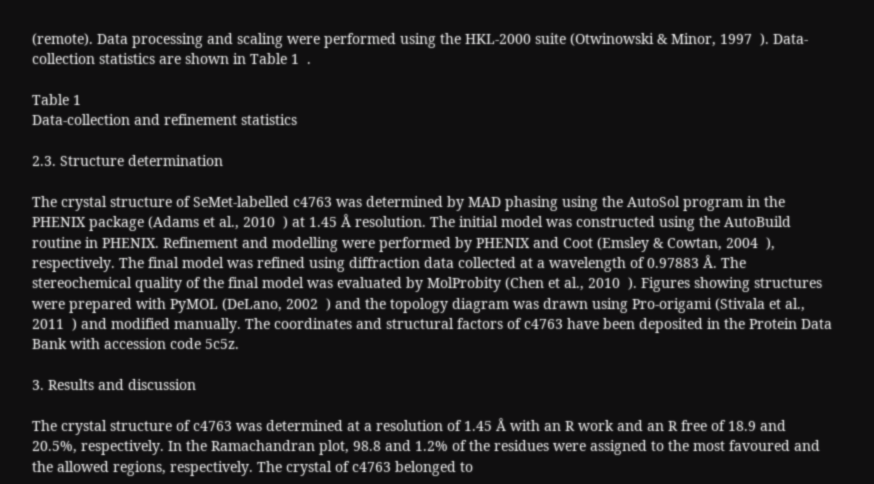(remote). Data processing and scaling were performed using the HKL-2000 suite (Otwinowski & Minor, 1997  ). Data-collection statistics are shown in Table 1  .

Table 1
Data-collection and refinement statistics

2.3. Structure determination

The crystal structure of SeMet-labelled c4763 was determined by MAD phasing using the AutoSol program in the PHENIX package (Adams et al., 2010  ) at 1.45 Å resolution. The initial model was constructed using the AutoBuild routine in PHENIX. Refinement and modelling were performed by PHENIX and Coot (Emsley & Cowtan, 2004  ), respectively. The final model was refined using diffraction data collected at a wavelength of 0.97883 Å. The stereochemical quality of the final model was evaluated by MolProbity (Chen et al., 2010  ). Figures showing structures were prepared with PyMOL (DeLano, 2002  ) and the topology diagram was drawn using Pro-origami (Stivala et al., 2011  ) and modified manually. The coordinates and structural factors of c4763 have been deposited in the Protein Data Bank with accession code 5c5z.

3. Results and discussion

The crystal structure of c4763 was determined at a resolution of 1.45 Å with an R work and an R free of 18.9 and 20.5%, respectively. In the Ramachandran plot, 98.8 and 1.2% of the residues were assigned to the most favoured and the allowed regions, respectively. The crystal of c4763 belonged to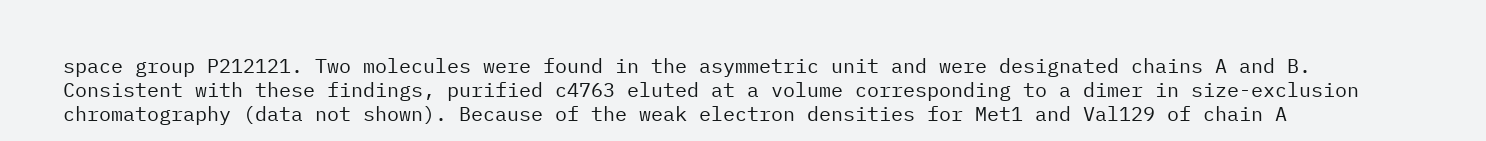space group P212121. Two molecules were found in the asymmetric unit and were designated chains A and B. Consistent with these findings, purified c4763 eluted at a volume corresponding to a dimer in size-exclusion chromatography (data not shown). Because of the weak electron densities for Met1 and Val129 of chain A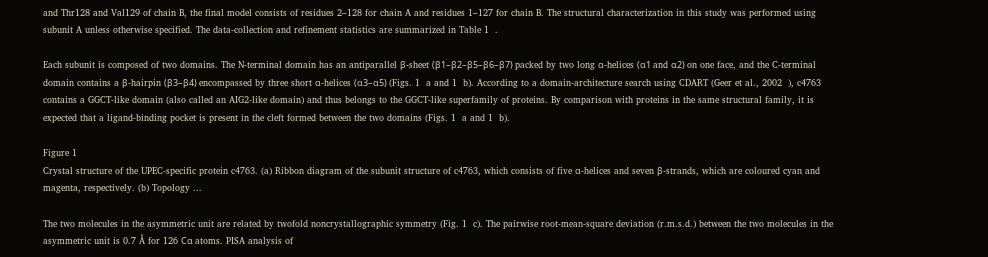and Thr128 and Val129 of chain B, the final model consists of residues 2–128 for chain A and residues 1–127 for chain B. The structural characterization in this study was performed using subunit A unless otherwise specified. The data-collection and refinement statistics are summarized in Table 1  .

Each subunit is composed of two domains. The N-terminal domain has an antiparallel β-sheet (β1–β2–β5–β6–β7) packed by two long α-helices (α1 and α2) on one face, and the C-terminal domain contains a β-hairpin (β3–β4) encompassed by three short α-helices (α3–α5) (Figs. 1  a and 1  b). According to a domain-architecture search using CDART (Geer et al., 2002  ), c4763 contains a GGCT-like domain (also called an AIG2-like domain) and thus belongs to the GGCT-like superfamily of proteins. By comparison with proteins in the same structural family, it is expected that a ligand-binding pocket is present in the cleft formed between the two domains (Figs. 1  a and 1  b).

Figure 1
Crystal structure of the UPEC-specific protein c4763. (a) Ribbon diagram of the subunit structure of c4763, which consists of five α-helices and seven β-strands, which are coloured cyan and magenta, respectively. (b) Topology ...

The two molecules in the asymmetric unit are related by twofold noncrystallographic symmetry (Fig. 1  c). The pairwise root-mean-square deviation (r.m.s.d.) between the two molecules in the asymmetric unit is 0.7 Å for 126 Cα atoms. PISA analysis of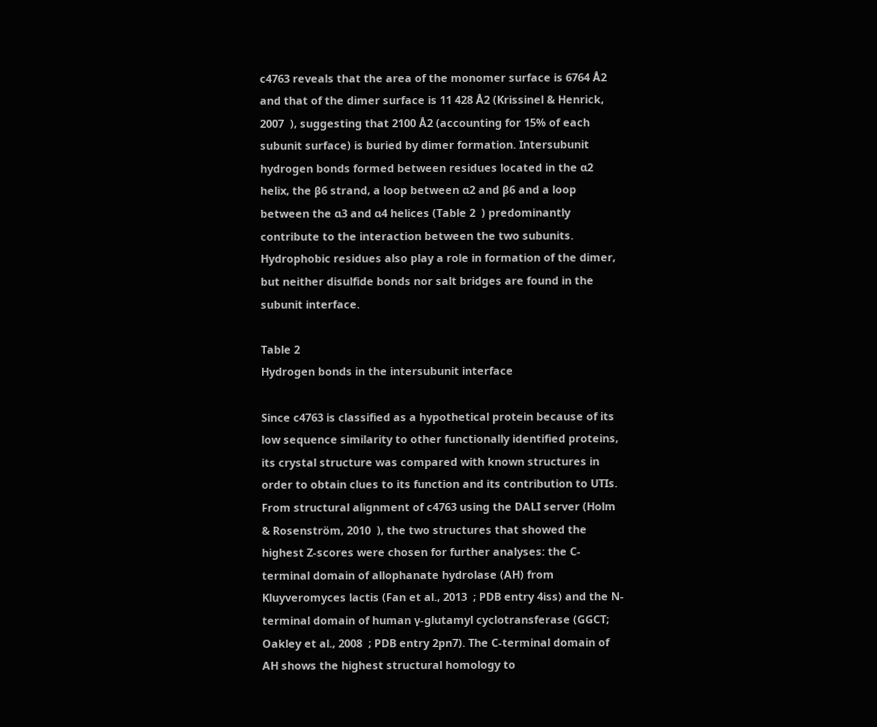c4763 reveals that the area of the monomer surface is 6764 Å2 and that of the dimer surface is 11 428 Å2 (Krissinel & Henrick, 2007  ), suggesting that 2100 Å2 (accounting for 15% of each subunit surface) is buried by dimer formation. Intersubunit hydrogen bonds formed between residues located in the α2 helix, the β6 strand, a loop between α2 and β6 and a loop between the α3 and α4 helices (Table 2  ) predominantly contribute to the interaction between the two subunits. Hydrophobic residues also play a role in formation of the dimer, but neither disulfide bonds nor salt bridges are found in the subunit interface.

Table 2
Hydrogen bonds in the intersubunit interface

Since c4763 is classified as a hypothetical protein because of its low sequence similarity to other functionally identified proteins, its crystal structure was compared with known structures in order to obtain clues to its function and its contribution to UTIs. From structural alignment of c4763 using the DALI server (Holm & Rosenström, 2010  ), the two structures that showed the highest Z-scores were chosen for further analyses: the C-terminal domain of allophanate hydrolase (AH) from Kluyveromyces lactis (Fan et al., 2013  ; PDB entry 4iss) and the N-terminal domain of human γ-glutamyl cyclotransferase (GGCT; Oakley et al., 2008  ; PDB entry 2pn7). The C-terminal domain of AH shows the highest structural homology to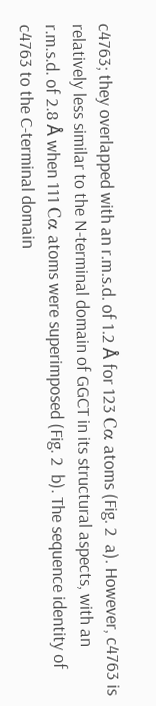c4763; they overlapped with an r.m.s.d. of 1.2 Å for 123 Cα atoms (Fig. 2  a). However, c4763 is relatively less similar to the N-terminal domain of GGCT in its structural aspects, with an r.m.s.d. of 2.8 Å when 111 Cα atoms were superimposed (Fig. 2  b). The sequence identity of c4763 to the C-terminal domain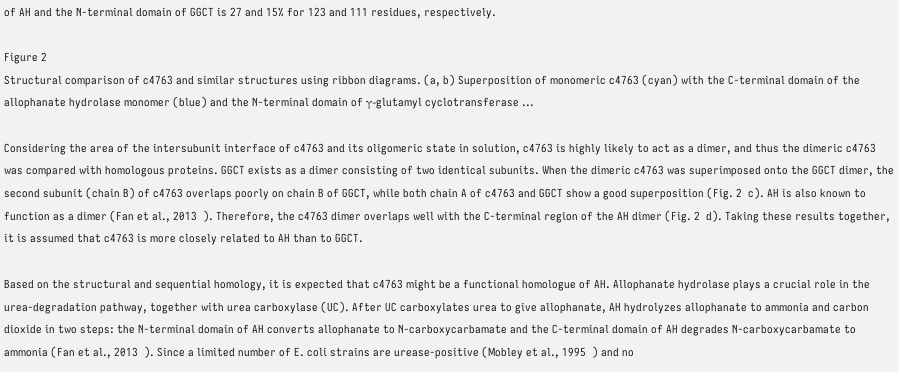of AH and the N-terminal domain of GGCT is 27 and 15% for 123 and 111 residues, respectively.

Figure 2
Structural comparison of c4763 and similar structures using ribbon diagrams. (a, b) Superposition of monomeric c4763 (cyan) with the C-terminal domain of the allophanate hydrolase monomer (blue) and the N-terminal domain of γ-glutamyl cyclotransferase ...

Considering the area of the intersubunit interface of c4763 and its oligomeric state in solution, c4763 is highly likely to act as a dimer, and thus the dimeric c4763 was compared with homologous proteins. GGCT exists as a dimer consisting of two identical subunits. When the dimeric c4763 was superimposed onto the GGCT dimer, the second subunit (chain B) of c4763 overlaps poorly on chain B of GGCT, while both chain A of c4763 and GGCT show a good superposition (Fig. 2  c). AH is also known to function as a dimer (Fan et al., 2013  ). Therefore, the c4763 dimer overlaps well with the C-terminal region of the AH dimer (Fig. 2  d). Taking these results together, it is assumed that c4763 is more closely related to AH than to GGCT.

Based on the structural and sequential homology, it is expected that c4763 might be a functional homologue of AH. Allophanate hydrolase plays a crucial role in the urea-degradation pathway, together with urea carboxylase (UC). After UC carboxylates urea to give allophanate, AH hydrolyzes allophanate to ammonia and carbon dioxide in two steps: the N-terminal domain of AH converts allophanate to N-carboxycarbamate and the C-terminal domain of AH degrades N-carboxycarbamate to ammonia (Fan et al., 2013  ). Since a limited number of E. coli strains are urease-positive (Mobley et al., 1995  ) and no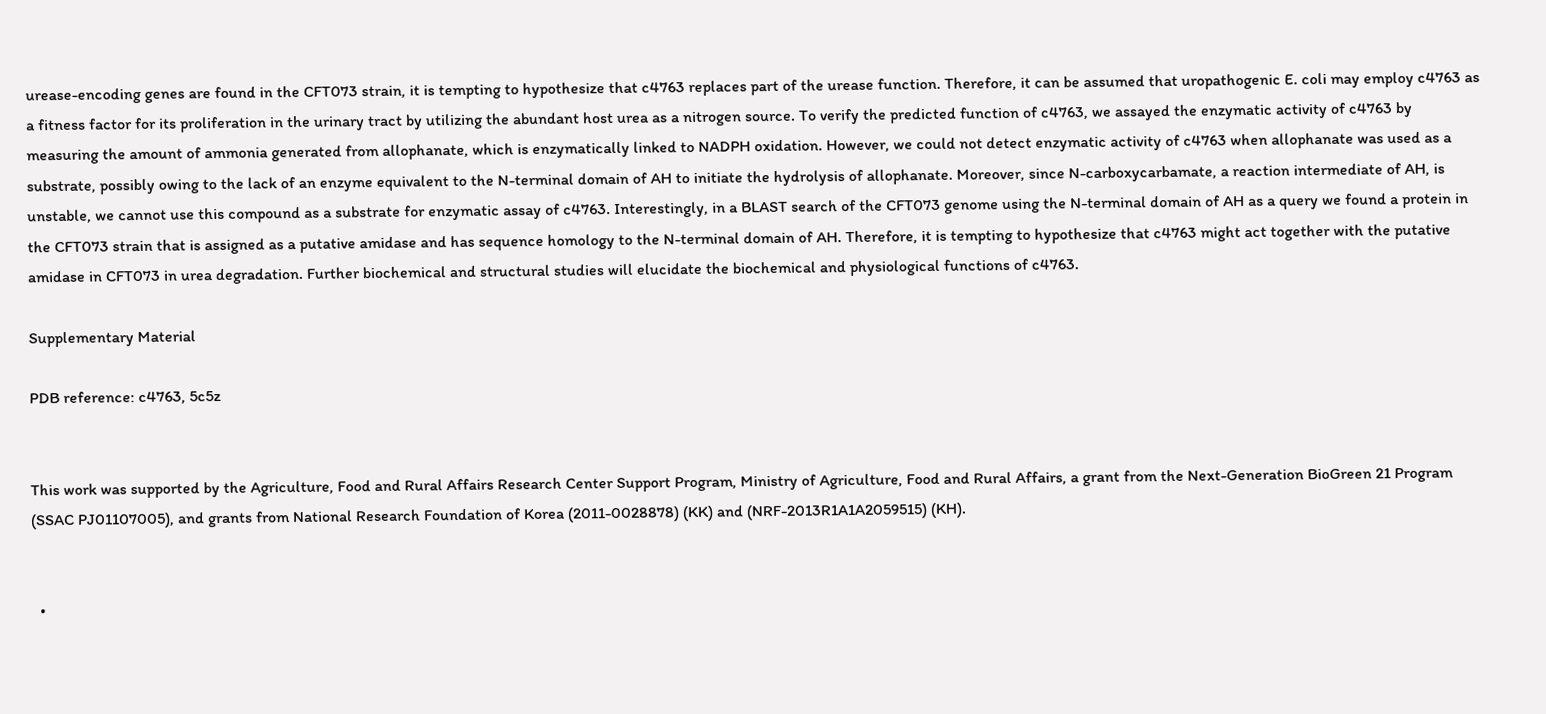urease-encoding genes are found in the CFT073 strain, it is tempting to hypothesize that c4763 replaces part of the urease function. Therefore, it can be assumed that uropathogenic E. coli may employ c4763 as a fitness factor for its proliferation in the urinary tract by utilizing the abundant host urea as a nitrogen source. To verify the predicted function of c4763, we assayed the enzymatic activity of c4763 by measuring the amount of ammonia generated from allophanate, which is enzymatically linked to NADPH oxidation. However, we could not detect enzymatic activity of c4763 when allophanate was used as a substrate, possibly owing to the lack of an enzyme equivalent to the N-terminal domain of AH to initiate the hydrolysis of allophanate. Moreover, since N-carboxycarbamate, a reaction intermediate of AH, is unstable, we cannot use this compound as a substrate for enzymatic assay of c4763. Interestingly, in a BLAST search of the CFT073 genome using the N-terminal domain of AH as a query we found a protein in the CFT073 strain that is assigned as a putative amidase and has sequence homology to the N-terminal domain of AH. Therefore, it is tempting to hypothesize that c4763 might act together with the putative amidase in CFT073 in urea degradation. Further biochemical and structural studies will elucidate the biochemical and physiological functions of c4763.

Supplementary Material

PDB reference: c4763, 5c5z


This work was supported by the Agriculture, Food and Rural Affairs Research Center Support Program, Ministry of Agriculture, Food and Rural Affairs, a grant from the Next-Generation BioGreen 21 Program (SSAC PJ01107005), and grants from National Research Foundation of Korea (2011-0028878) (KK) and (NRF-2013R1A1A2059515) (KH).


  •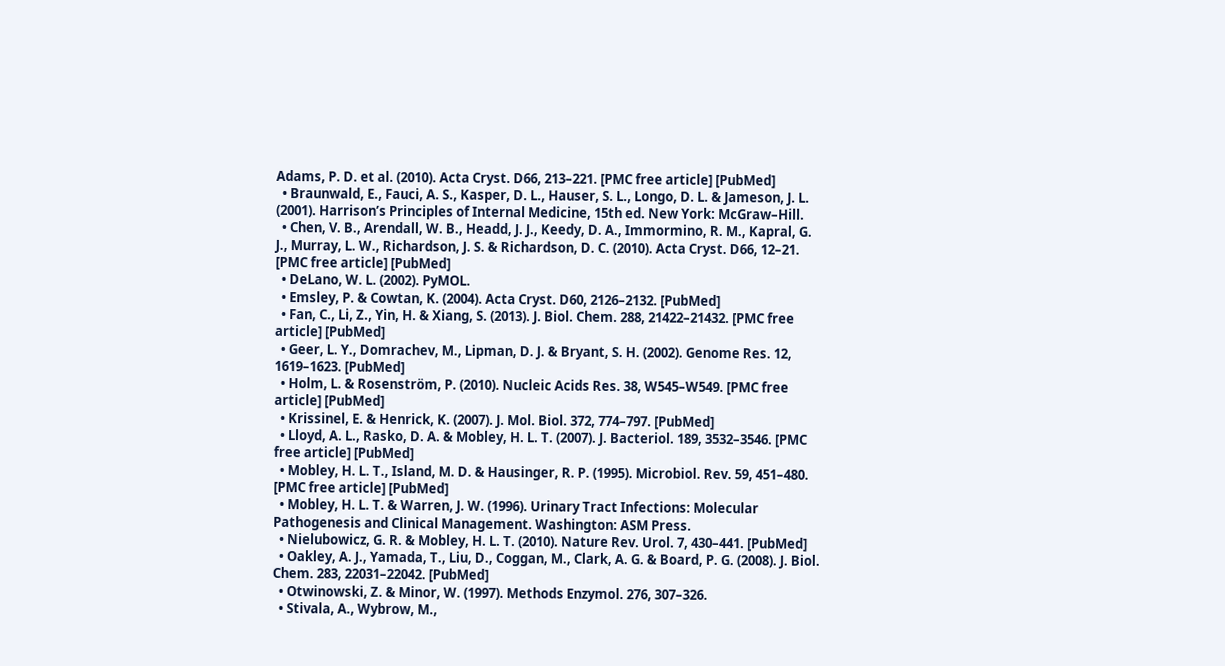Adams, P. D. et al. (2010). Acta Cryst. D66, 213–221. [PMC free article] [PubMed]
  • Braunwald, E., Fauci, A. S., Kasper, D. L., Hauser, S. L., Longo, D. L. & Jameson, J. L. (2001). Harrison’s Principles of Internal Medicine, 15th ed. New York: McGraw–Hill.
  • Chen, V. B., Arendall, W. B., Headd, J. J., Keedy, D. A., Immormino, R. M., Kapral, G. J., Murray, L. W., Richardson, J. S. & Richardson, D. C. (2010). Acta Cryst. D66, 12–21. [PMC free article] [PubMed]
  • DeLano, W. L. (2002). PyMOL.
  • Emsley, P. & Cowtan, K. (2004). Acta Cryst. D60, 2126–2132. [PubMed]
  • Fan, C., Li, Z., Yin, H. & Xiang, S. (2013). J. Biol. Chem. 288, 21422–21432. [PMC free article] [PubMed]
  • Geer, L. Y., Domrachev, M., Lipman, D. J. & Bryant, S. H. (2002). Genome Res. 12, 1619–1623. [PubMed]
  • Holm, L. & Rosenström, P. (2010). Nucleic Acids Res. 38, W545–W549. [PMC free article] [PubMed]
  • Krissinel, E. & Henrick, K. (2007). J. Mol. Biol. 372, 774–797. [PubMed]
  • Lloyd, A. L., Rasko, D. A. & Mobley, H. L. T. (2007). J. Bacteriol. 189, 3532–3546. [PMC free article] [PubMed]
  • Mobley, H. L. T., Island, M. D. & Hausinger, R. P. (1995). Microbiol. Rev. 59, 451–480. [PMC free article] [PubMed]
  • Mobley, H. L. T. & Warren, J. W. (1996). Urinary Tract Infections: Molecular Pathogenesis and Clinical Management. Washington: ASM Press.
  • Nielubowicz, G. R. & Mobley, H. L. T. (2010). Nature Rev. Urol. 7, 430–441. [PubMed]
  • Oakley, A. J., Yamada, T., Liu, D., Coggan, M., Clark, A. G. & Board, P. G. (2008). J. Biol. Chem. 283, 22031–22042. [PubMed]
  • Otwinowski, Z. & Minor, W. (1997). Methods Enzymol. 276, 307–326.
  • Stivala, A., Wybrow, M.,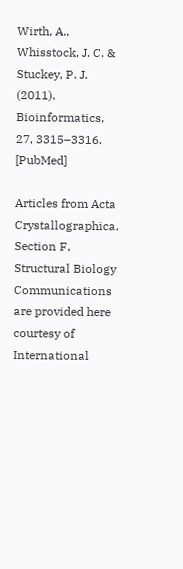Wirth, A., Whisstock, J. C. & Stuckey, P. J. (2011). Bioinformatics, 27, 3315–3316. [PubMed]

Articles from Acta Crystallographica. Section F, Structural Biology Communications are provided here courtesy of International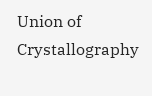Union of Crystallography